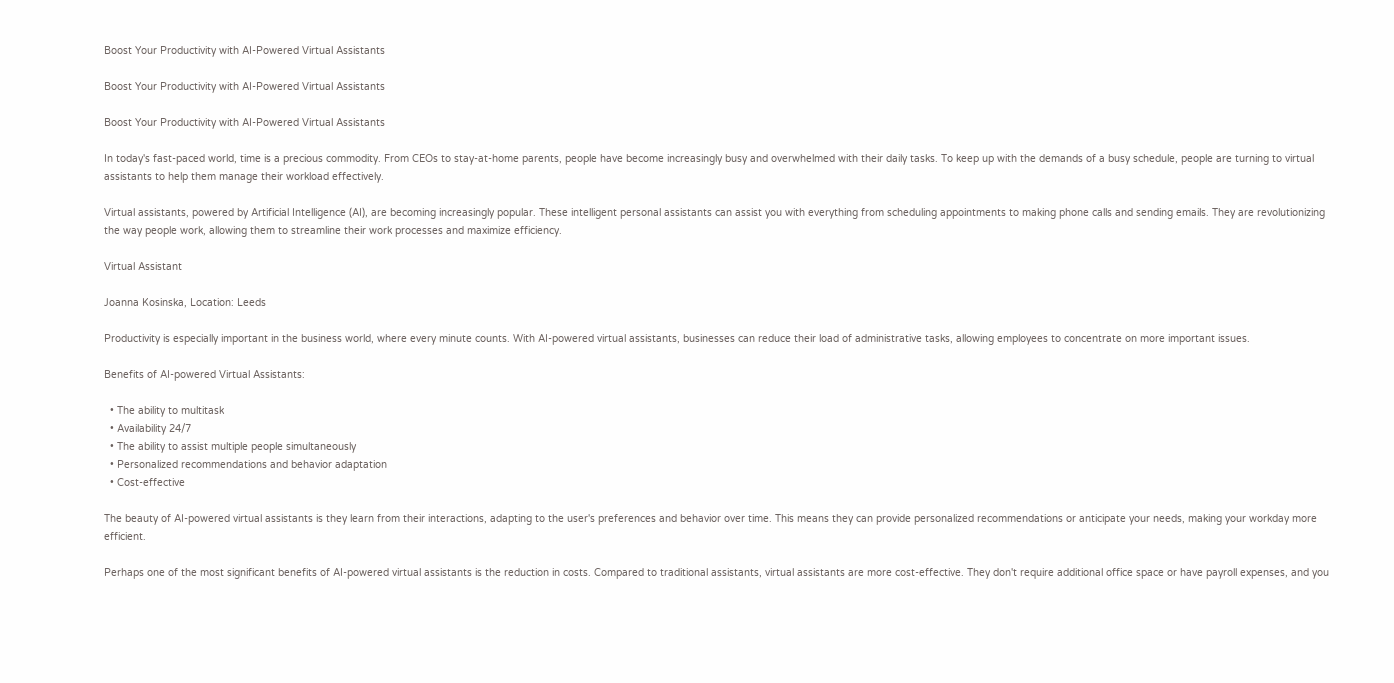Boost Your Productivity with AI-Powered Virtual Assistants

Boost Your Productivity with AI-Powered Virtual Assistants

Boost Your Productivity with AI-Powered Virtual Assistants

In today's fast-paced world, time is a precious commodity. From CEOs to stay-at-home parents, people have become increasingly busy and overwhelmed with their daily tasks. To keep up with the demands of a busy schedule, people are turning to virtual assistants to help them manage their workload effectively.

Virtual assistants, powered by Artificial Intelligence (AI), are becoming increasingly popular. These intelligent personal assistants can assist you with everything from scheduling appointments to making phone calls and sending emails. They are revolutionizing the way people work, allowing them to streamline their work processes and maximize efficiency.

Virtual Assistant

Joanna Kosinska, Location: Leeds

Productivity is especially important in the business world, where every minute counts. With AI-powered virtual assistants, businesses can reduce their load of administrative tasks, allowing employees to concentrate on more important issues.

Benefits of AI-powered Virtual Assistants:

  • The ability to multitask
  • Availability 24/7
  • The ability to assist multiple people simultaneously
  • Personalized recommendations and behavior adaptation
  • Cost-effective

The beauty of AI-powered virtual assistants is they learn from their interactions, adapting to the user's preferences and behavior over time. This means they can provide personalized recommendations or anticipate your needs, making your workday more efficient.

Perhaps one of the most significant benefits of AI-powered virtual assistants is the reduction in costs. Compared to traditional assistants, virtual assistants are more cost-effective. They don't require additional office space or have payroll expenses, and you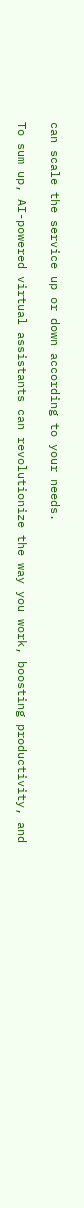can scale the service up or down according to your needs.

To sum up, AI-powered virtual assistants can revolutionize the way you work, boosting productivity, and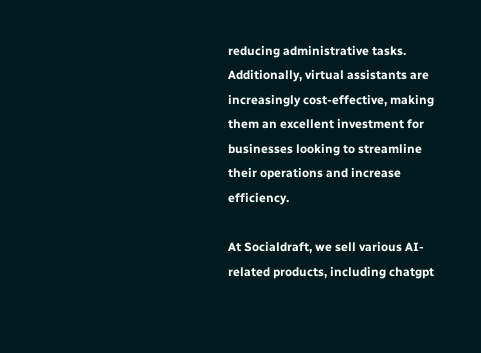reducing administrative tasks. Additionally, virtual assistants are increasingly cost-effective, making them an excellent investment for businesses looking to streamline their operations and increase efficiency.

At Socialdraft, we sell various AI-related products, including chatgpt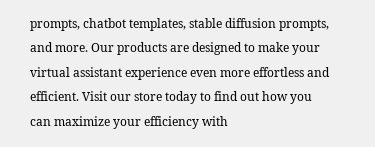prompts, chatbot templates, stable diffusion prompts, and more. Our products are designed to make your virtual assistant experience even more effortless and efficient. Visit our store today to find out how you can maximize your efficiency with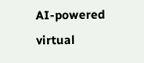AI-powered virtual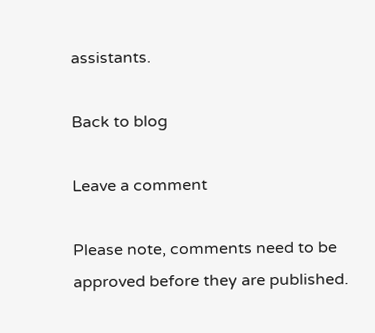assistants.

Back to blog

Leave a comment

Please note, comments need to be approved before they are published.